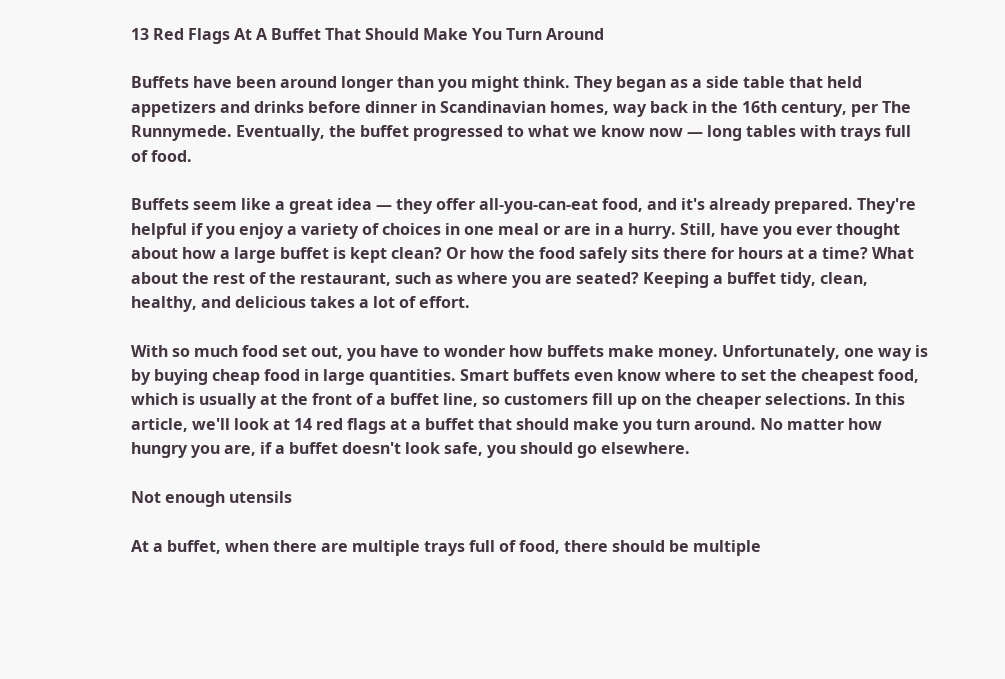13 Red Flags At A Buffet That Should Make You Turn Around

Buffets have been around longer than you might think. They began as a side table that held appetizers and drinks before dinner in Scandinavian homes, way back in the 16th century, per The Runnymede. Eventually, the buffet progressed to what we know now — long tables with trays full of food.

Buffets seem like a great idea — they offer all-you-can-eat food, and it's already prepared. They're helpful if you enjoy a variety of choices in one meal or are in a hurry. Still, have you ever thought about how a large buffet is kept clean? Or how the food safely sits there for hours at a time? What about the rest of the restaurant, such as where you are seated? Keeping a buffet tidy, clean, healthy, and delicious takes a lot of effort.

With so much food set out, you have to wonder how buffets make money. Unfortunately, one way is by buying cheap food in large quantities. Smart buffets even know where to set the cheapest food, which is usually at the front of a buffet line, so customers fill up on the cheaper selections. In this article, we'll look at 14 red flags at a buffet that should make you turn around. No matter how hungry you are, if a buffet doesn't look safe, you should go elsewhere.

Not enough utensils

At a buffet, when there are multiple trays full of food, there should be multiple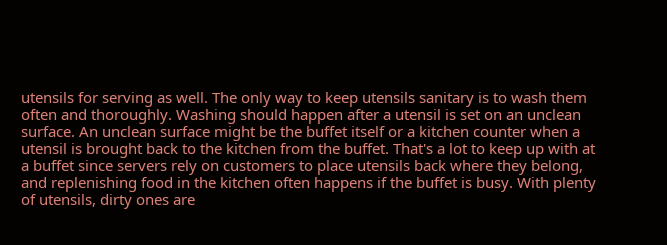utensils for serving as well. The only way to keep utensils sanitary is to wash them often and thoroughly. Washing should happen after a utensil is set on an unclean surface. An unclean surface might be the buffet itself or a kitchen counter when a utensil is brought back to the kitchen from the buffet. That's a lot to keep up with at a buffet since servers rely on customers to place utensils back where they belong, and replenishing food in the kitchen often happens if the buffet is busy. With plenty of utensils, dirty ones are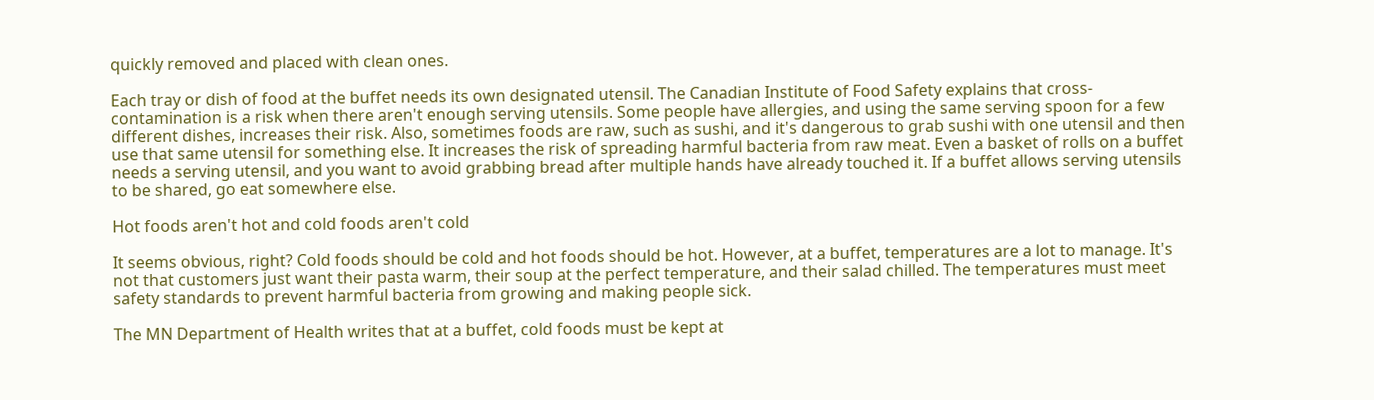quickly removed and placed with clean ones.

Each tray or dish of food at the buffet needs its own designated utensil. The Canadian Institute of Food Safety explains that cross-contamination is a risk when there aren't enough serving utensils. Some people have allergies, and using the same serving spoon for a few different dishes, increases their risk. Also, sometimes foods are raw, such as sushi, and it's dangerous to grab sushi with one utensil and then use that same utensil for something else. It increases the risk of spreading harmful bacteria from raw meat. Even a basket of rolls on a buffet needs a serving utensil, and you want to avoid grabbing bread after multiple hands have already touched it. If a buffet allows serving utensils to be shared, go eat somewhere else.

Hot foods aren't hot and cold foods aren't cold

It seems obvious, right? Cold foods should be cold and hot foods should be hot. However, at a buffet, temperatures are a lot to manage. It's not that customers just want their pasta warm, their soup at the perfect temperature, and their salad chilled. The temperatures must meet safety standards to prevent harmful bacteria from growing and making people sick.

The MN Department of Health writes that at a buffet, cold foods must be kept at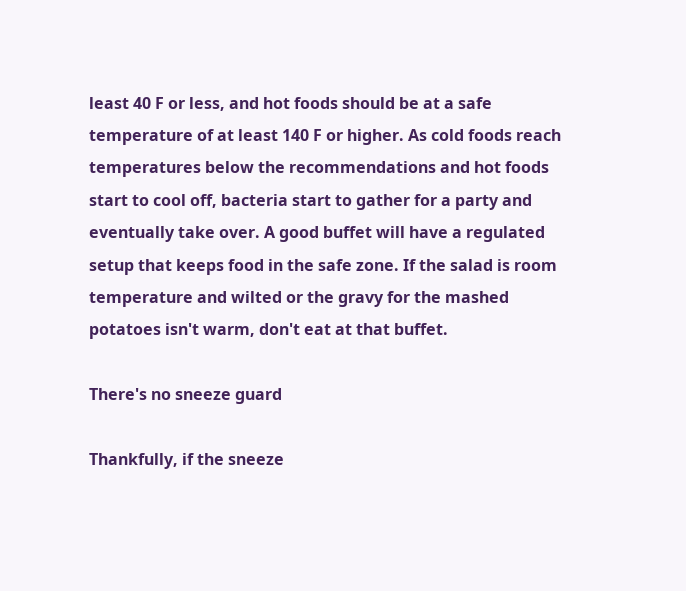least 40 F or less, and hot foods should be at a safe temperature of at least 140 F or higher. As cold foods reach temperatures below the recommendations and hot foods start to cool off, bacteria start to gather for a party and eventually take over. A good buffet will have a regulated setup that keeps food in the safe zone. If the salad is room temperature and wilted or the gravy for the mashed potatoes isn't warm, don't eat at that buffet.

There's no sneeze guard

Thankfully, if the sneeze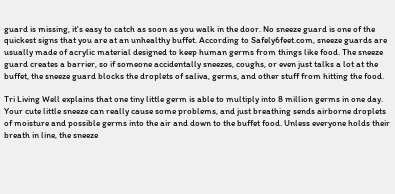guard is missing, it's easy to catch as soon as you walk in the door. No sneeze guard is one of the quickest signs that you are at an unhealthy buffet. According to Safely6feet.com, sneeze guards are usually made of acrylic material designed to keep human germs from things like food. The sneeze guard creates a barrier, so if someone accidentally sneezes, coughs, or even just talks a lot at the buffet, the sneeze guard blocks the droplets of saliva, germs, and other stuff from hitting the food.

Tri Living Well explains that one tiny little germ is able to multiply into 8 million germs in one day. Your cute little sneeze can really cause some problems, and just breathing sends airborne droplets of moisture and possible germs into the air and down to the buffet food. Unless everyone holds their breath in line, the sneeze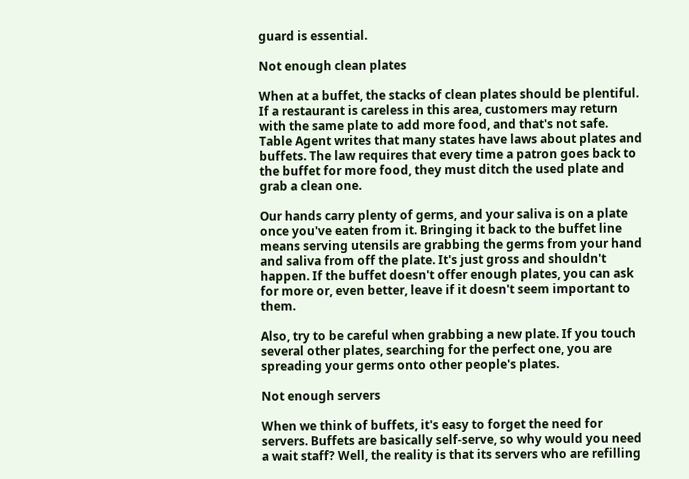guard is essential.

Not enough clean plates

When at a buffet, the stacks of clean plates should be plentiful. If a restaurant is careless in this area, customers may return with the same plate to add more food, and that's not safe. Table Agent writes that many states have laws about plates and buffets. The law requires that every time a patron goes back to the buffet for more food, they must ditch the used plate and grab a clean one.

Our hands carry plenty of germs, and your saliva is on a plate once you've eaten from it. Bringing it back to the buffet line means serving utensils are grabbing the germs from your hand and saliva from off the plate. It's just gross and shouldn't happen. If the buffet doesn't offer enough plates, you can ask for more or, even better, leave if it doesn't seem important to them.

Also, try to be careful when grabbing a new plate. If you touch several other plates, searching for the perfect one, you are spreading your germs onto other people's plates.

Not enough servers

When we think of buffets, it's easy to forget the need for servers. Buffets are basically self-serve, so why would you need a wait staff? Well, the reality is that its servers who are refilling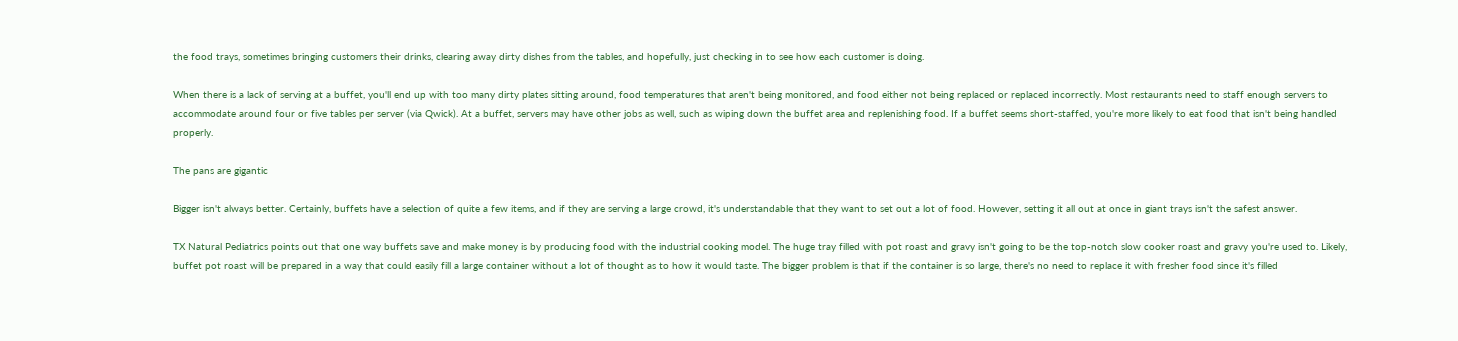the food trays, sometimes bringing customers their drinks, clearing away dirty dishes from the tables, and hopefully, just checking in to see how each customer is doing.

When there is a lack of serving at a buffet, you'll end up with too many dirty plates sitting around, food temperatures that aren't being monitored, and food either not being replaced or replaced incorrectly. Most restaurants need to staff enough servers to accommodate around four or five tables per server (via Qwick). At a buffet, servers may have other jobs as well, such as wiping down the buffet area and replenishing food. If a buffet seems short-staffed, you're more likely to eat food that isn't being handled properly.

The pans are gigantic

Bigger isn't always better. Certainly, buffets have a selection of quite a few items, and if they are serving a large crowd, it's understandable that they want to set out a lot of food. However, setting it all out at once in giant trays isn't the safest answer.

TX Natural Pediatrics points out that one way buffets save and make money is by producing food with the industrial cooking model. The huge tray filled with pot roast and gravy isn't going to be the top-notch slow cooker roast and gravy you're used to. Likely, buffet pot roast will be prepared in a way that could easily fill a large container without a lot of thought as to how it would taste. The bigger problem is that if the container is so large, there's no need to replace it with fresher food since it's filled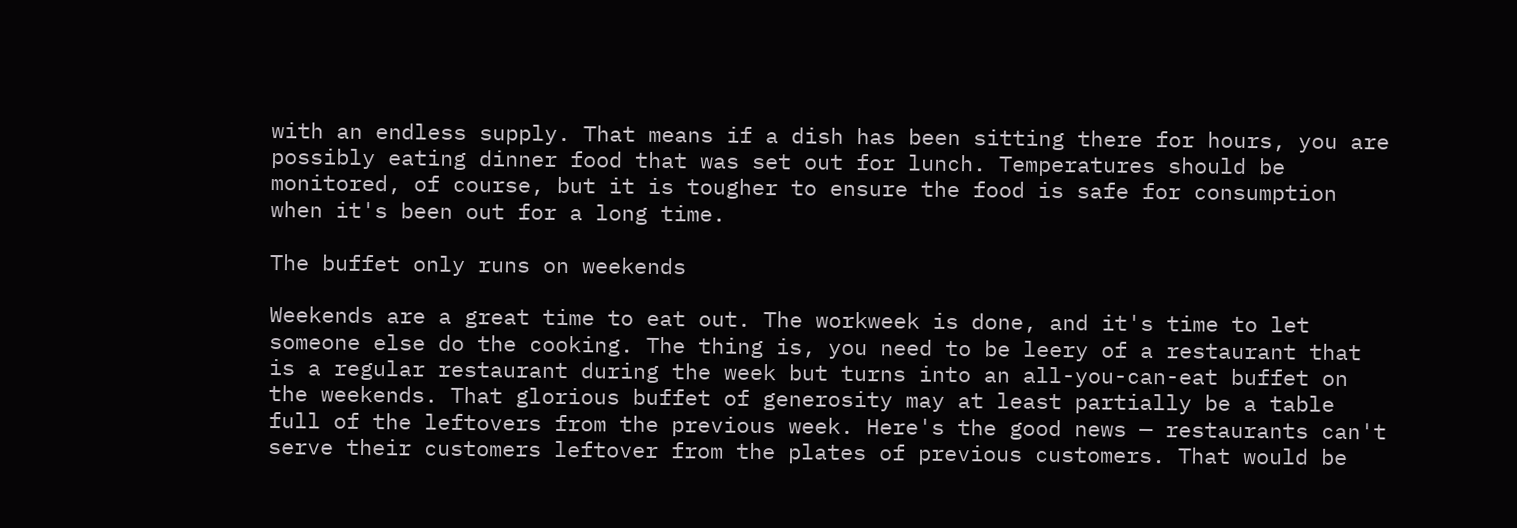with an endless supply. That means if a dish has been sitting there for hours, you are possibly eating dinner food that was set out for lunch. Temperatures should be monitored, of course, but it is tougher to ensure the food is safe for consumption when it's been out for a long time.

The buffet only runs on weekends

Weekends are a great time to eat out. The workweek is done, and it's time to let someone else do the cooking. The thing is, you need to be leery of a restaurant that is a regular restaurant during the week but turns into an all-you-can-eat buffet on the weekends. That glorious buffet of generosity may at least partially be a table full of the leftovers from the previous week. Here's the good news — restaurants can't serve their customers leftover from the plates of previous customers. That would be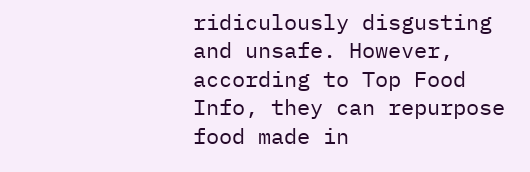ridiculously disgusting and unsafe. However, according to Top Food Info, they can repurpose food made in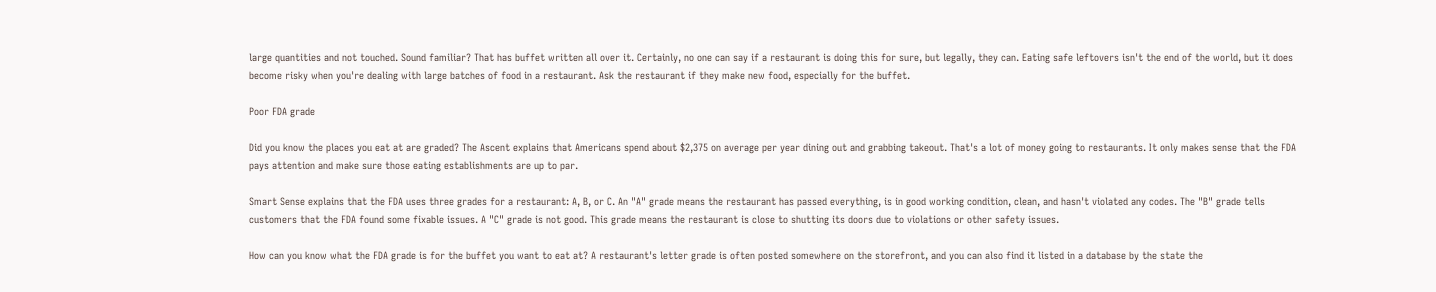large quantities and not touched. Sound familiar? That has buffet written all over it. Certainly, no one can say if a restaurant is doing this for sure, but legally, they can. Eating safe leftovers isn't the end of the world, but it does become risky when you're dealing with large batches of food in a restaurant. Ask the restaurant if they make new food, especially for the buffet.

Poor FDA grade

Did you know the places you eat at are graded? The Ascent explains that Americans spend about $2,375 on average per year dining out and grabbing takeout. That's a lot of money going to restaurants. It only makes sense that the FDA pays attention and make sure those eating establishments are up to par.

Smart Sense explains that the FDA uses three grades for a restaurant: A, B, or C. An "A" grade means the restaurant has passed everything, is in good working condition, clean, and hasn't violated any codes. The "B" grade tells customers that the FDA found some fixable issues. A "C" grade is not good. This grade means the restaurant is close to shutting its doors due to violations or other safety issues.

How can you know what the FDA grade is for the buffet you want to eat at? A restaurant's letter grade is often posted somewhere on the storefront, and you can also find it listed in a database by the state the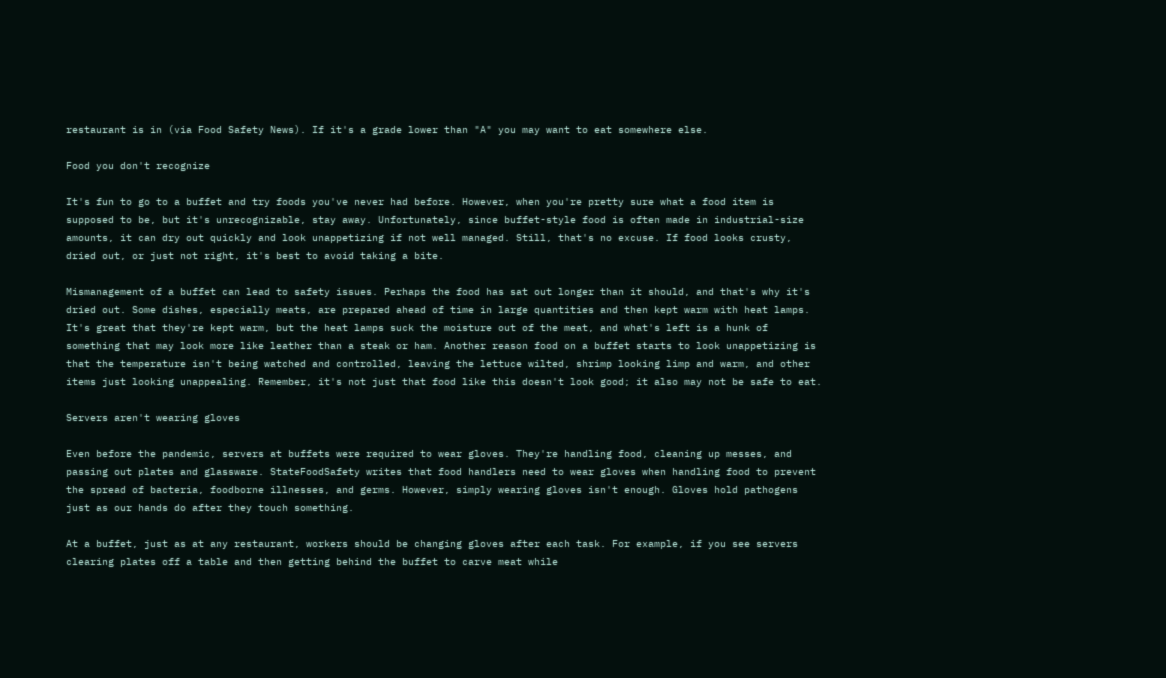restaurant is in (via Food Safety News). If it's a grade lower than "A" you may want to eat somewhere else.

Food you don't recognize

It's fun to go to a buffet and try foods you've never had before. However, when you're pretty sure what a food item is supposed to be, but it's unrecognizable, stay away. Unfortunately, since buffet-style food is often made in industrial-size amounts, it can dry out quickly and look unappetizing if not well managed. Still, that's no excuse. If food looks crusty, dried out, or just not right, it's best to avoid taking a bite.

Mismanagement of a buffet can lead to safety issues. Perhaps the food has sat out longer than it should, and that's why it's dried out. Some dishes, especially meats, are prepared ahead of time in large quantities and then kept warm with heat lamps. It's great that they're kept warm, but the heat lamps suck the moisture out of the meat, and what's left is a hunk of something that may look more like leather than a steak or ham. Another reason food on a buffet starts to look unappetizing is that the temperature isn't being watched and controlled, leaving the lettuce wilted, shrimp looking limp and warm, and other items just looking unappealing. Remember, it's not just that food like this doesn't look good; it also may not be safe to eat.

Servers aren't wearing gloves

Even before the pandemic, servers at buffets were required to wear gloves. They're handling food, cleaning up messes, and passing out plates and glassware. StateFoodSafety writes that food handlers need to wear gloves when handling food to prevent the spread of bacteria, foodborne illnesses, and germs. However, simply wearing gloves isn't enough. Gloves hold pathogens just as our hands do after they touch something.

At a buffet, just as at any restaurant, workers should be changing gloves after each task. For example, if you see servers clearing plates off a table and then getting behind the buffet to carve meat while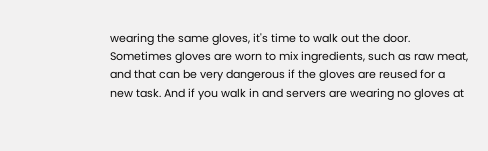wearing the same gloves, it's time to walk out the door. Sometimes gloves are worn to mix ingredients, such as raw meat, and that can be very dangerous if the gloves are reused for a new task. And if you walk in and servers are wearing no gloves at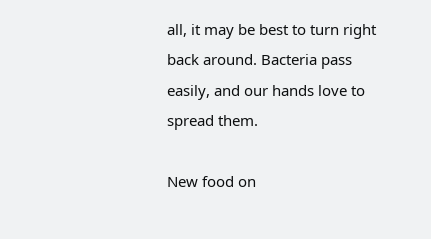all, it may be best to turn right back around. Bacteria pass easily, and our hands love to spread them.

New food on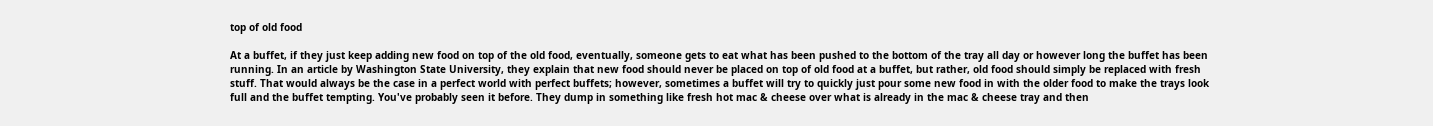top of old food

At a buffet, if they just keep adding new food on top of the old food, eventually, someone gets to eat what has been pushed to the bottom of the tray all day or however long the buffet has been running. In an article by Washington State University, they explain that new food should never be placed on top of old food at a buffet, but rather, old food should simply be replaced with fresh stuff. That would always be the case in a perfect world with perfect buffets; however, sometimes a buffet will try to quickly just pour some new food in with the older food to make the trays look full and the buffet tempting. You've probably seen it before. They dump in something like fresh hot mac & cheese over what is already in the mac & cheese tray and then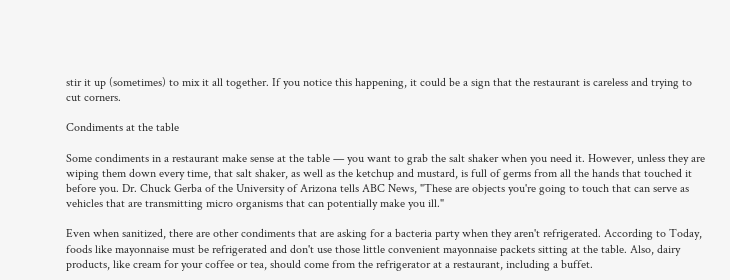stir it up (sometimes) to mix it all together. If you notice this happening, it could be a sign that the restaurant is careless and trying to cut corners.

Condiments at the table

Some condiments in a restaurant make sense at the table — you want to grab the salt shaker when you need it. However, unless they are wiping them down every time, that salt shaker, as well as the ketchup and mustard, is full of germs from all the hands that touched it before you. Dr. Chuck Gerba of the University of Arizona tells ABC News, "These are objects you're going to touch that can serve as vehicles that are transmitting micro organisms that can potentially make you ill."

Even when sanitized, there are other condiments that are asking for a bacteria party when they aren't refrigerated. According to Today, foods like mayonnaise must be refrigerated and don't use those little convenient mayonnaise packets sitting at the table. Also, dairy products, like cream for your coffee or tea, should come from the refrigerator at a restaurant, including a buffet.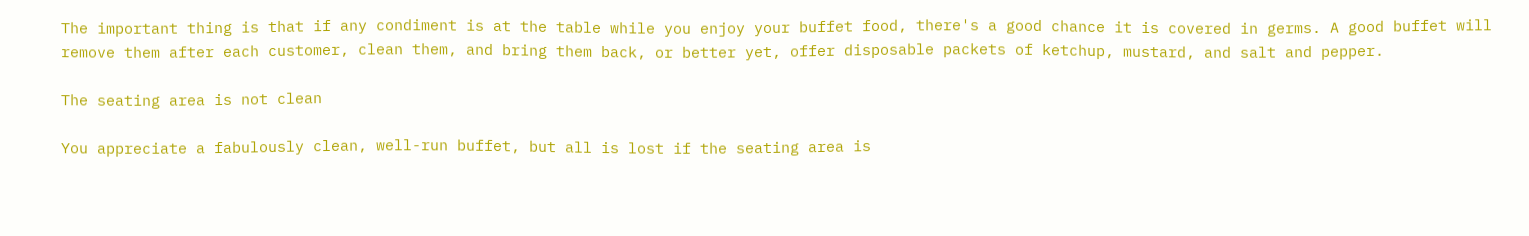The important thing is that if any condiment is at the table while you enjoy your buffet food, there's a good chance it is covered in germs. A good buffet will remove them after each customer, clean them, and bring them back, or better yet, offer disposable packets of ketchup, mustard, and salt and pepper.

The seating area is not clean

You appreciate a fabulously clean, well-run buffet, but all is lost if the seating area is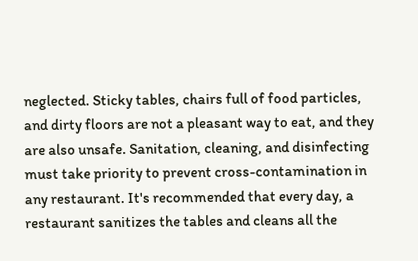neglected. Sticky tables, chairs full of food particles, and dirty floors are not a pleasant way to eat, and they are also unsafe. Sanitation, cleaning, and disinfecting must take priority to prevent cross-contamination in any restaurant. It's recommended that every day, a restaurant sanitizes the tables and cleans all the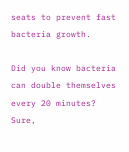seats to prevent fast bacteria growth.

Did you know bacteria can double themselves every 20 minutes? Sure,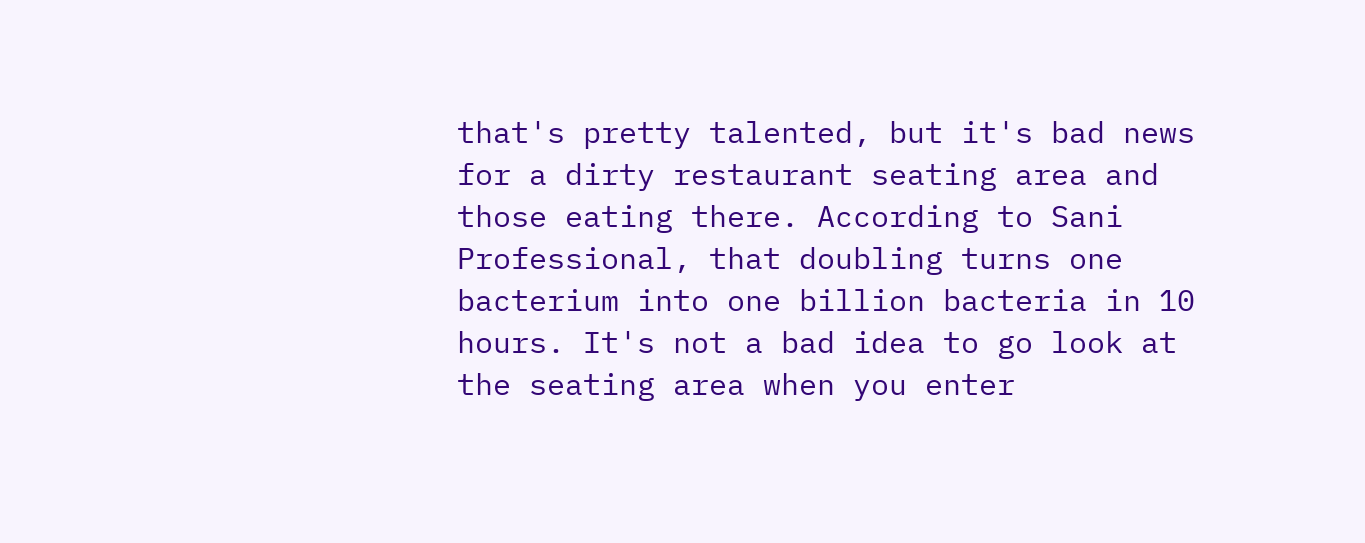that's pretty talented, but it's bad news for a dirty restaurant seating area and those eating there. According to Sani Professional, that doubling turns one bacterium into one billion bacteria in 10 hours. It's not a bad idea to go look at the seating area when you enter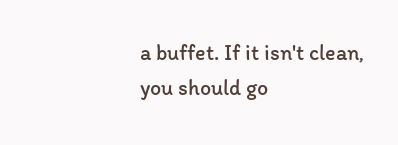a buffet. If it isn't clean, you should go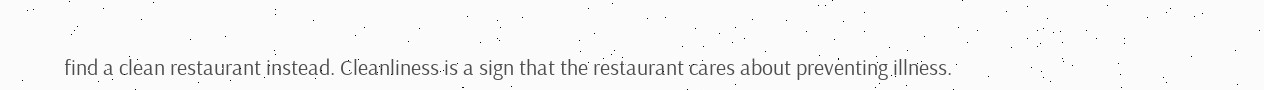find a clean restaurant instead. Cleanliness is a sign that the restaurant cares about preventing illness.